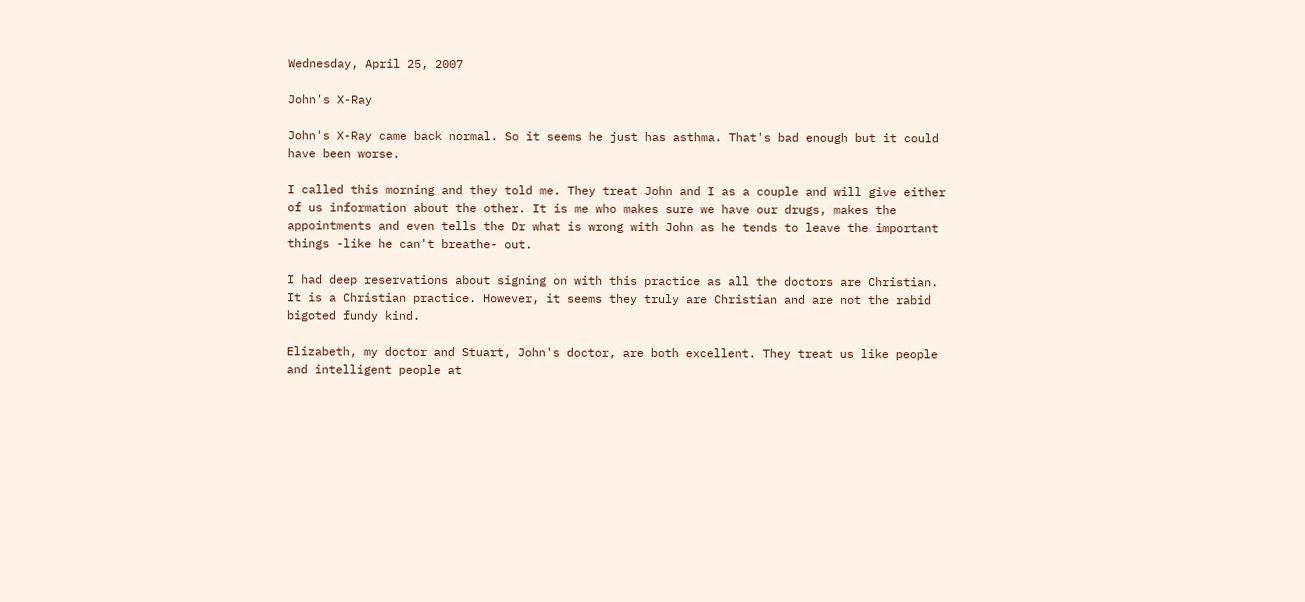Wednesday, April 25, 2007

John's X-Ray

John's X-Ray came back normal. So it seems he just has asthma. That's bad enough but it could have been worse.

I called this morning and they told me. They treat John and I as a couple and will give either of us information about the other. It is me who makes sure we have our drugs, makes the appointments and even tells the Dr what is wrong with John as he tends to leave the important things -like he can't breathe- out.

I had deep reservations about signing on with this practice as all the doctors are Christian. It is a Christian practice. However, it seems they truly are Christian and are not the rabid bigoted fundy kind.

Elizabeth, my doctor and Stuart, John's doctor, are both excellent. They treat us like people and intelligent people at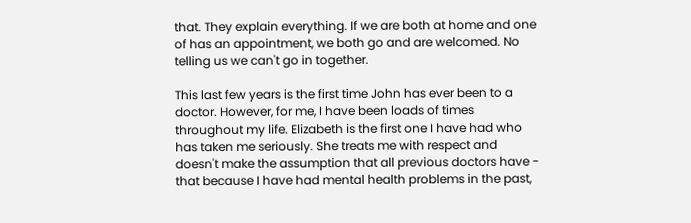that. They explain everything. If we are both at home and one of has an appointment, we both go and are welcomed. No telling us we can't go in together.

This last few years is the first time John has ever been to a doctor. However, for me, I have been loads of times throughout my life. Elizabeth is the first one I have had who has taken me seriously. She treats me with respect and doesn't make the assumption that all previous doctors have - that because I have had mental health problems in the past,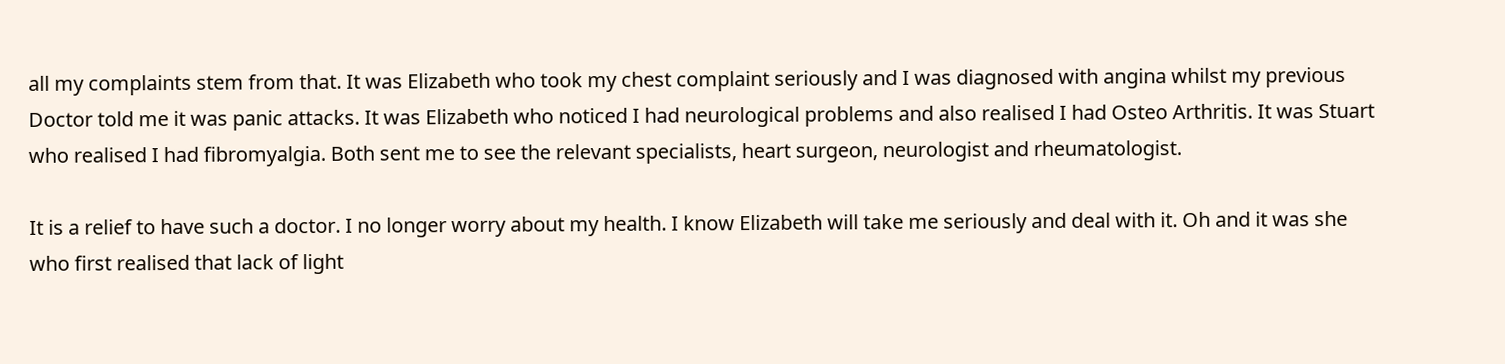all my complaints stem from that. It was Elizabeth who took my chest complaint seriously and I was diagnosed with angina whilst my previous Doctor told me it was panic attacks. It was Elizabeth who noticed I had neurological problems and also realised I had Osteo Arthritis. It was Stuart who realised I had fibromyalgia. Both sent me to see the relevant specialists, heart surgeon, neurologist and rheumatologist.

It is a relief to have such a doctor. I no longer worry about my health. I know Elizabeth will take me seriously and deal with it. Oh and it was she who first realised that lack of light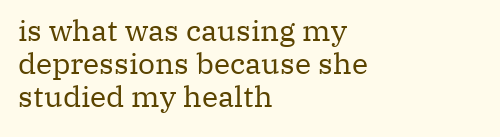is what was causing my depressions because she studied my health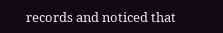records and noticed that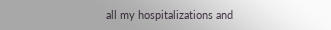all my hospitalizations and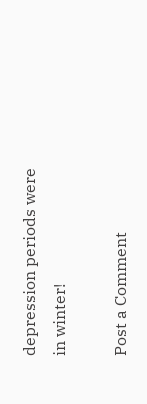depression periods were in winter!

Post a Comment